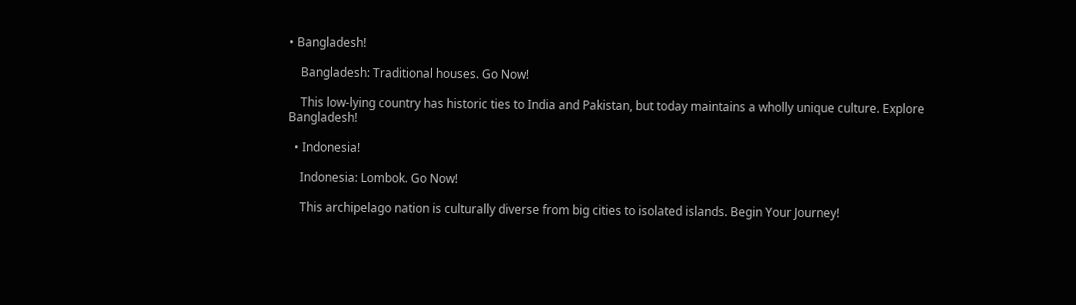• Bangladesh!

    Bangladesh: Traditional houses. Go Now!

    This low-lying country has historic ties to India and Pakistan, but today maintains a wholly unique culture. Explore Bangladesh!

  • Indonesia!

    Indonesia: Lombok. Go Now!

    This archipelago nation is culturally diverse from big cities to isolated islands. Begin Your Journey!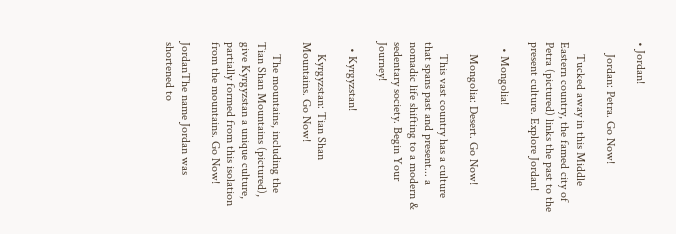• Jordan!

    Jordan: Petra. Go Now!

    Tucked away in this Middle Eastern country, the famed city of Petra (pictured) links the past to the present culture. Explore Jordan!

  • Mongolia!

    Mongolia: Desert. Go Now!

    This vast country has a culture that spans past and present... a nomadic life shifting to a modern & sedentary society. Begin Your Journey!

  • Kyrgyzstan!

    Kyrgyzstan: Tian Shan Mountains. Go Now!

    The mountains, including the Tian Shan Mountains (pictured), give Kyrgyzstan a unique culture, partially formed from this isolation from the mountains. Go Now!

JordanThe name Jordan was shortened to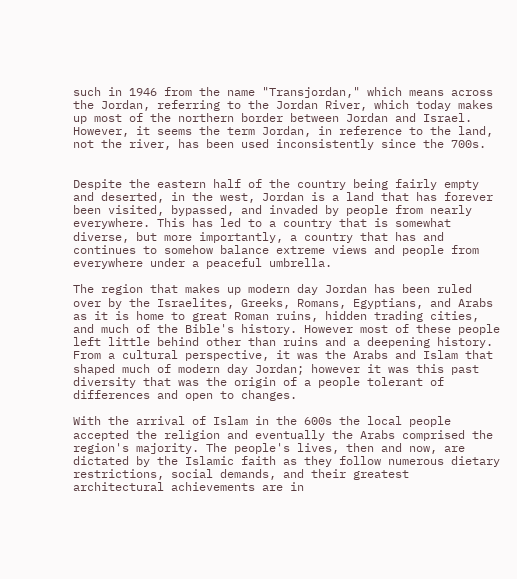such in 1946 from the name "Transjordan," which means across the Jordan, referring to the Jordan River, which today makes up most of the northern border between Jordan and Israel. However, it seems the term Jordan, in reference to the land, not the river, has been used inconsistently since the 700s.


Despite the eastern half of the country being fairly empty and deserted, in the west, Jordan is a land that has forever been visited, bypassed, and invaded by people from nearly everywhere. This has led to a country that is somewhat diverse, but more importantly, a country that has and continues to somehow balance extreme views and people from everywhere under a peaceful umbrella.

The region that makes up modern day Jordan has been ruled over by the Israelites, Greeks, Romans, Egyptians, and Arabs as it is home to great Roman ruins, hidden trading cities, and much of the Bible's history. However most of these people left little behind other than ruins and a deepening history. From a cultural perspective, it was the Arabs and Islam that shaped much of modern day Jordan; however it was this past diversity that was the origin of a people tolerant of differences and open to changes.

With the arrival of Islam in the 600s the local people accepted the religion and eventually the Arabs comprised the region's majority. The people's lives, then and now, are dictated by the Islamic faith as they follow numerous dietary restrictions, social demands, and their greatest architectural achievements are in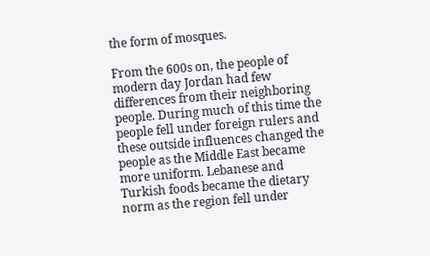the form of mosques.

From the 600s on, the people of modern day Jordan had few differences from their neighboring people. During much of this time the people fell under foreign rulers and these outside influences changed the people as the Middle East became more uniform. Lebanese and Turkish foods became the dietary norm as the region fell under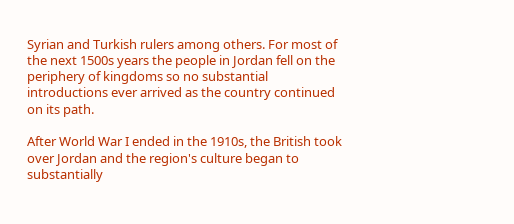Syrian and Turkish rulers among others. For most of the next 1500s years the people in Jordan fell on the periphery of kingdoms so no substantial introductions ever arrived as the country continued on its path.

After World War I ended in the 1910s, the British took over Jordan and the region's culture began to substantially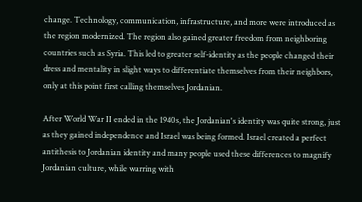change. Technology, communication, infrastructure, and more were introduced as the region modernized. The region also gained greater freedom from neighboring countries such as Syria. This led to greater self-identity as the people changed their dress and mentality in slight ways to differentiate themselves from their neighbors, only at this point first calling themselves Jordanian.

After World War II ended in the 1940s, the Jordanian's identity was quite strong, just as they gained independence and Israel was being formed. Israel created a perfect antithesis to Jordanian identity and many people used these differences to magnify Jordanian culture, while warring with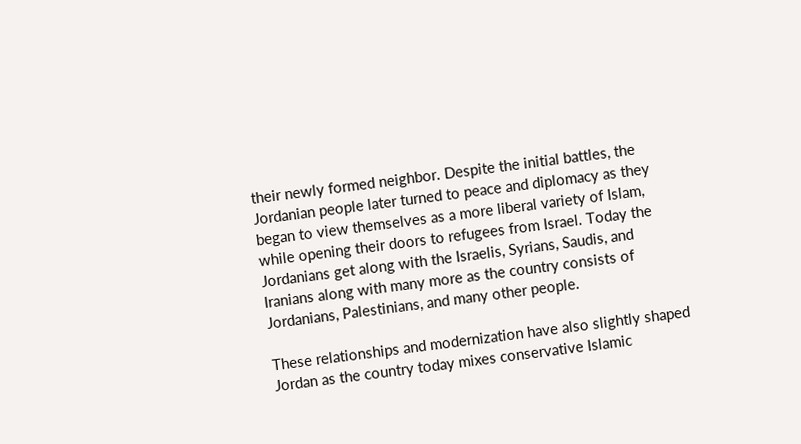their newly formed neighbor. Despite the initial battles, the Jordanian people later turned to peace and diplomacy as they began to view themselves as a more liberal variety of Islam, while opening their doors to refugees from Israel. Today the Jordanians get along with the Israelis, Syrians, Saudis, and Iranians along with many more as the country consists of Jordanians, Palestinians, and many other people.

These relationships and modernization have also slightly shaped Jordan as the country today mixes conservative Islamic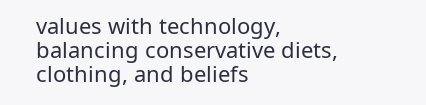values with technology, balancing conservative diets, clothing, and beliefs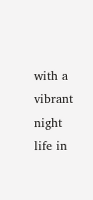with a vibrant night life in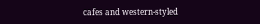cafes and western-styled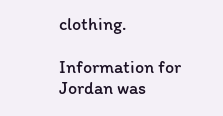clothing.

Information for Jordan was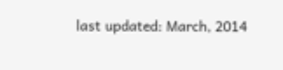last updated: March, 2014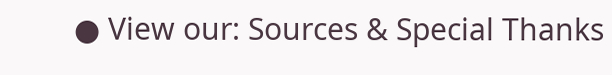● View our: Sources & Special Thanks